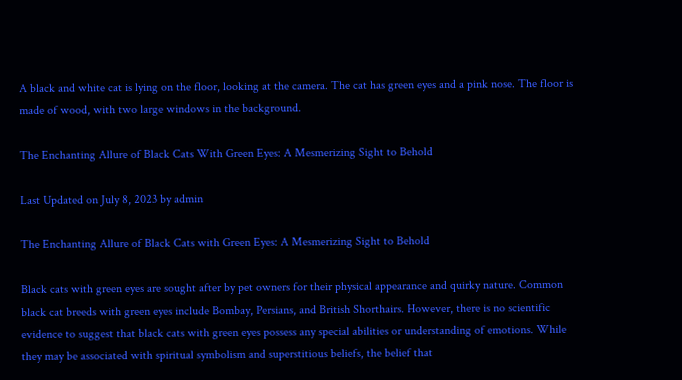A black and white cat is lying on the floor, looking at the camera. The cat has green eyes and a pink nose. The floor is made of wood, with two large windows in the background.

The Enchanting Allure of Black Cats With Green Eyes: A Mesmerizing Sight to Behold

Last Updated on July 8, 2023 by admin

The Enchanting Allure of Black Cats with Green Eyes: A Mesmerizing Sight to Behold

Black cats with green eyes are sought after by pet owners for their physical appearance and quirky nature. Common black cat breeds with green eyes include Bombay, Persians, and British Shorthairs. However, there is no scientific evidence to suggest that black cats with green eyes possess any special abilities or understanding of emotions. While they may be associated with spiritual symbolism and superstitious beliefs, the belief that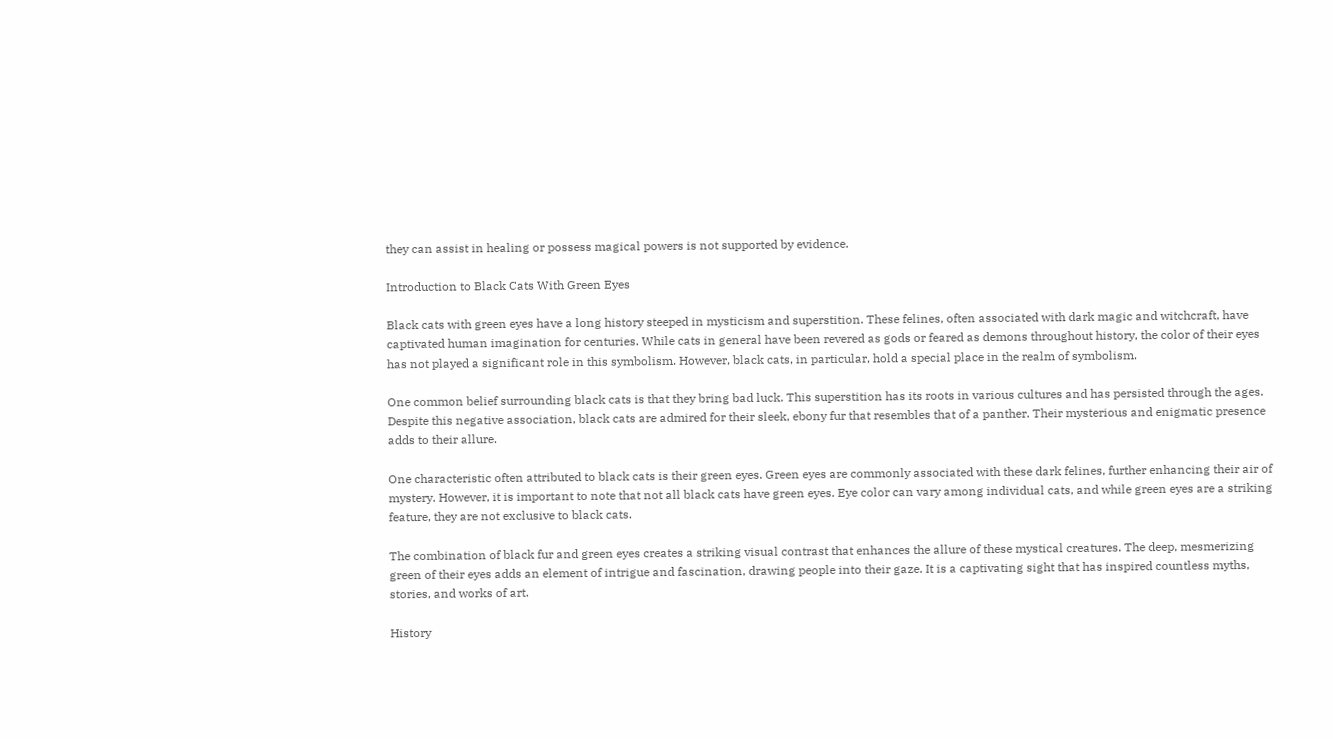they can assist in healing or possess magical powers is not supported by evidence.

Introduction to Black Cats With Green Eyes

Black cats with green eyes have a long history steeped in mysticism and superstition. These felines, often associated with dark magic and witchcraft, have captivated human imagination for centuries. While cats in general have been revered as gods or feared as demons throughout history, the color of their eyes has not played a significant role in this symbolism. However, black cats, in particular, hold a special place in the realm of symbolism.

One common belief surrounding black cats is that they bring bad luck. This superstition has its roots in various cultures and has persisted through the ages. Despite this negative association, black cats are admired for their sleek, ebony fur that resembles that of a panther. Their mysterious and enigmatic presence adds to their allure.

One characteristic often attributed to black cats is their green eyes. Green eyes are commonly associated with these dark felines, further enhancing their air of mystery. However, it is important to note that not all black cats have green eyes. Eye color can vary among individual cats, and while green eyes are a striking feature, they are not exclusive to black cats.

The combination of black fur and green eyes creates a striking visual contrast that enhances the allure of these mystical creatures. The deep, mesmerizing green of their eyes adds an element of intrigue and fascination, drawing people into their gaze. It is a captivating sight that has inspired countless myths, stories, and works of art.

History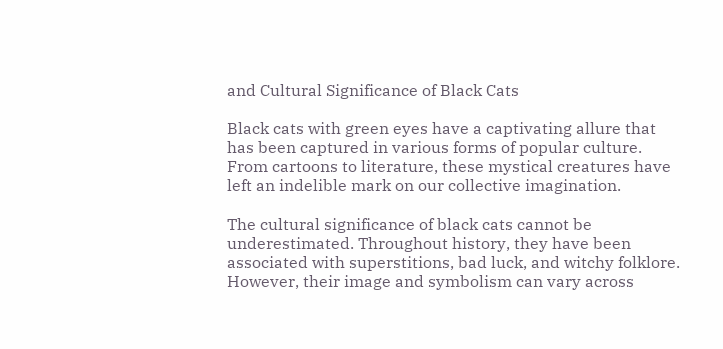and Cultural Significance of Black Cats

Black cats with green eyes have a captivating allure that has been captured in various forms of popular culture. From cartoons to literature, these mystical creatures have left an indelible mark on our collective imagination.

The cultural significance of black cats cannot be underestimated. Throughout history, they have been associated with superstitions, bad luck, and witchy folklore. However, their image and symbolism can vary across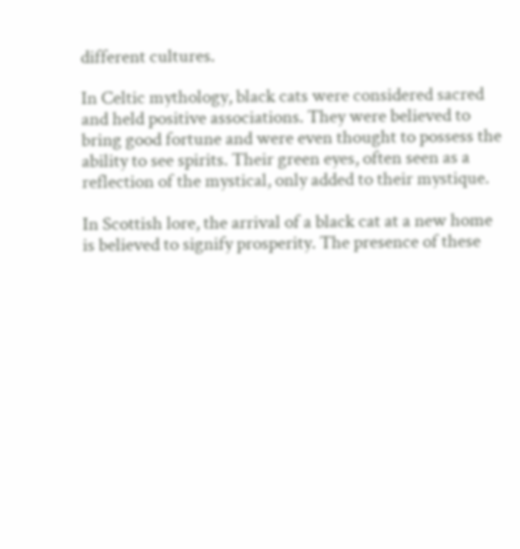different cultures.

In Celtic mythology, black cats were considered sacred and held positive associations. They were believed to bring good fortune and were even thought to possess the ability to see spirits. Their green eyes, often seen as a reflection of the mystical, only added to their mystique.

In Scottish lore, the arrival of a black cat at a new home is believed to signify prosperity. The presence of these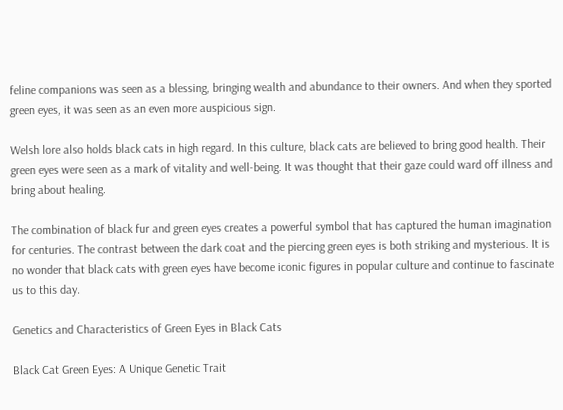feline companions was seen as a blessing, bringing wealth and abundance to their owners. And when they sported green eyes, it was seen as an even more auspicious sign.

Welsh lore also holds black cats in high regard. In this culture, black cats are believed to bring good health. Their green eyes were seen as a mark of vitality and well-being. It was thought that their gaze could ward off illness and bring about healing.

The combination of black fur and green eyes creates a powerful symbol that has captured the human imagination for centuries. The contrast between the dark coat and the piercing green eyes is both striking and mysterious. It is no wonder that black cats with green eyes have become iconic figures in popular culture and continue to fascinate us to this day.

Genetics and Characteristics of Green Eyes in Black Cats

Black Cat Green Eyes: A Unique Genetic Trait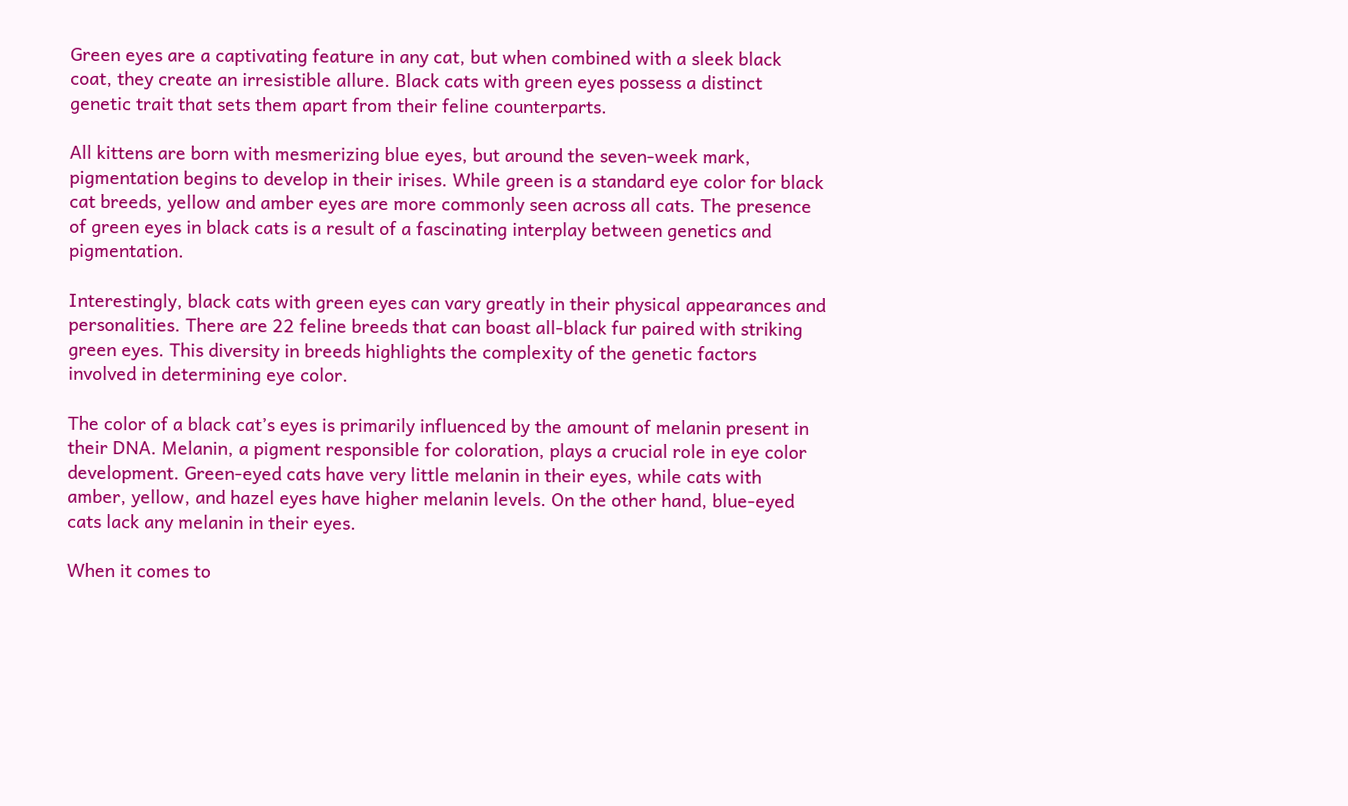Green eyes are a captivating feature in any cat, but when combined with a sleek black coat, they create an irresistible allure. Black cats with green eyes possess a distinct genetic trait that sets them apart from their feline counterparts.

All kittens are born with mesmerizing blue eyes, but around the seven-week mark, pigmentation begins to develop in their irises. While green is a standard eye color for black cat breeds, yellow and amber eyes are more commonly seen across all cats. The presence of green eyes in black cats is a result of a fascinating interplay between genetics and pigmentation.

Interestingly, black cats with green eyes can vary greatly in their physical appearances and personalities. There are 22 feline breeds that can boast all-black fur paired with striking green eyes. This diversity in breeds highlights the complexity of the genetic factors involved in determining eye color.

The color of a black cat’s eyes is primarily influenced by the amount of melanin present in their DNA. Melanin, a pigment responsible for coloration, plays a crucial role in eye color development. Green-eyed cats have very little melanin in their eyes, while cats with amber, yellow, and hazel eyes have higher melanin levels. On the other hand, blue-eyed cats lack any melanin in their eyes.

When it comes to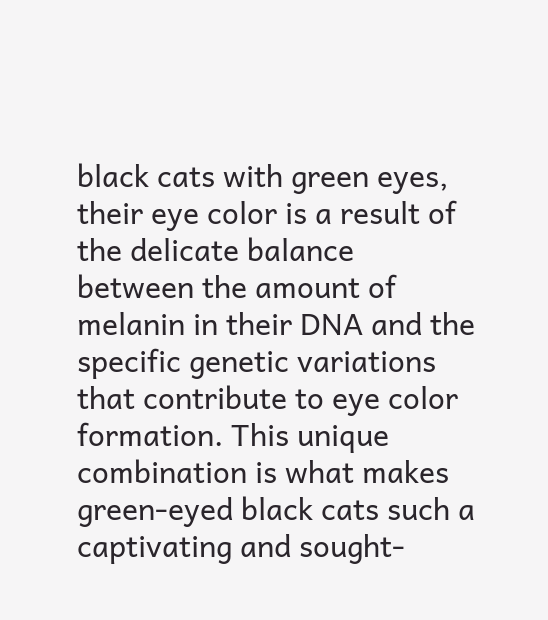black cats with green eyes, their eye color is a result of the delicate balance between the amount of melanin in their DNA and the specific genetic variations that contribute to eye color formation. This unique combination is what makes green-eyed black cats such a captivating and sought-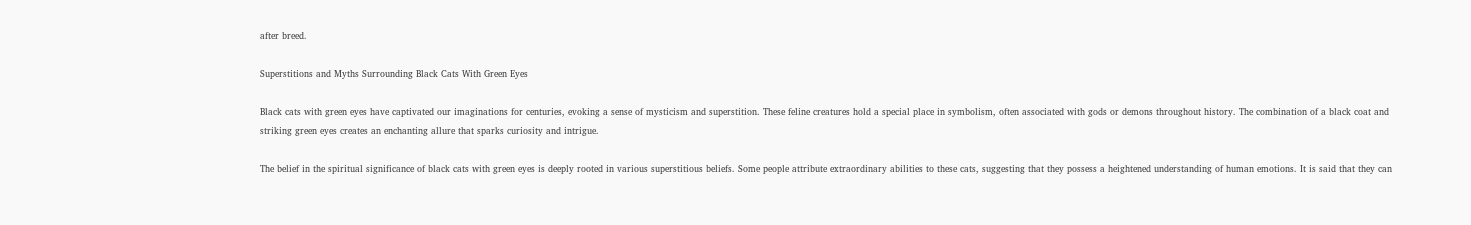after breed.

Superstitions and Myths Surrounding Black Cats With Green Eyes

Black cats with green eyes have captivated our imaginations for centuries, evoking a sense of mysticism and superstition. These feline creatures hold a special place in symbolism, often associated with gods or demons throughout history. The combination of a black coat and striking green eyes creates an enchanting allure that sparks curiosity and intrigue.

The belief in the spiritual significance of black cats with green eyes is deeply rooted in various superstitious beliefs. Some people attribute extraordinary abilities to these cats, suggesting that they possess a heightened understanding of human emotions. It is said that they can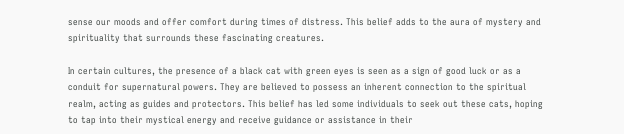sense our moods and offer comfort during times of distress. This belief adds to the aura of mystery and spirituality that surrounds these fascinating creatures.

In certain cultures, the presence of a black cat with green eyes is seen as a sign of good luck or as a conduit for supernatural powers. They are believed to possess an inherent connection to the spiritual realm, acting as guides and protectors. This belief has led some individuals to seek out these cats, hoping to tap into their mystical energy and receive guidance or assistance in their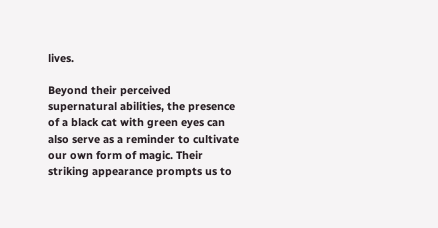lives.

Beyond their perceived supernatural abilities, the presence of a black cat with green eyes can also serve as a reminder to cultivate our own form of magic. Their striking appearance prompts us to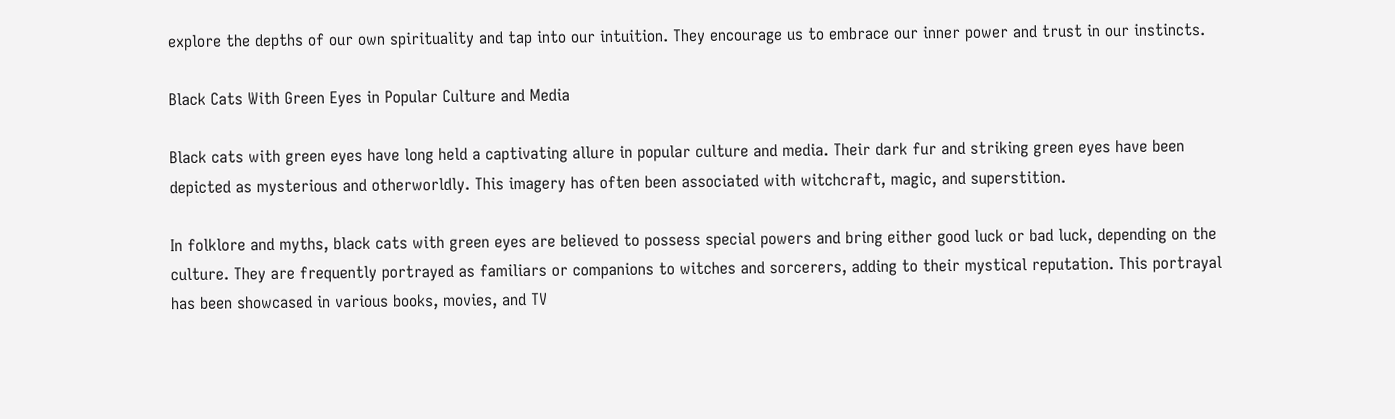explore the depths of our own spirituality and tap into our intuition. They encourage us to embrace our inner power and trust in our instincts.

Black Cats With Green Eyes in Popular Culture and Media

Black cats with green eyes have long held a captivating allure in popular culture and media. Their dark fur and striking green eyes have been depicted as mysterious and otherworldly. This imagery has often been associated with witchcraft, magic, and superstition.

In folklore and myths, black cats with green eyes are believed to possess special powers and bring either good luck or bad luck, depending on the culture. They are frequently portrayed as familiars or companions to witches and sorcerers, adding to their mystical reputation. This portrayal has been showcased in various books, movies, and TV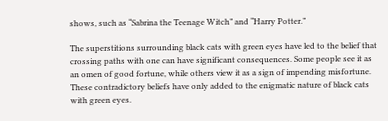shows, such as “Sabrina the Teenage Witch” and “Harry Potter.”

The superstitions surrounding black cats with green eyes have led to the belief that crossing paths with one can have significant consequences. Some people see it as an omen of good fortune, while others view it as a sign of impending misfortune. These contradictory beliefs have only added to the enigmatic nature of black cats with green eyes.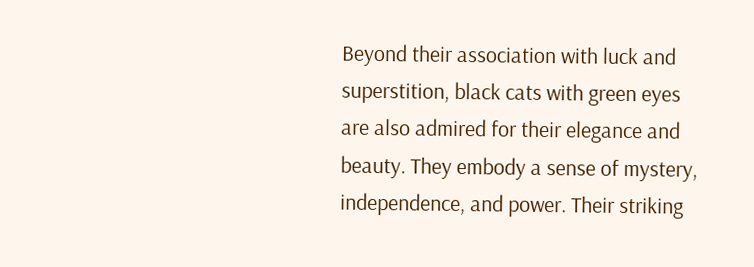Beyond their association with luck and superstition, black cats with green eyes are also admired for their elegance and beauty. They embody a sense of mystery, independence, and power. Their striking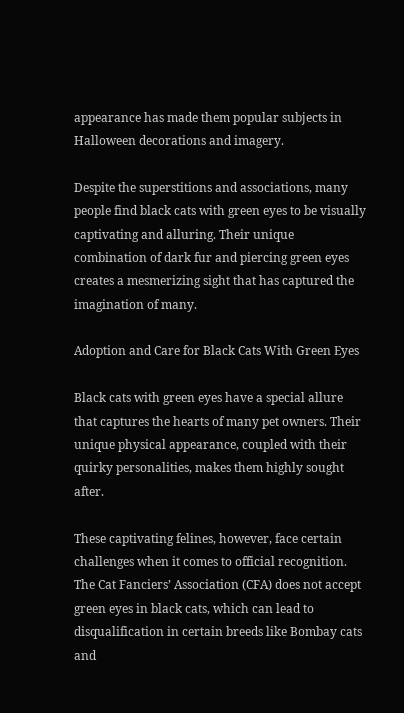appearance has made them popular subjects in Halloween decorations and imagery.

Despite the superstitions and associations, many people find black cats with green eyes to be visually captivating and alluring. Their unique combination of dark fur and piercing green eyes creates a mesmerizing sight that has captured the imagination of many.

Adoption and Care for Black Cats With Green Eyes

Black cats with green eyes have a special allure that captures the hearts of many pet owners. Their unique physical appearance, coupled with their quirky personalities, makes them highly sought after.

These captivating felines, however, face certain challenges when it comes to official recognition. The Cat Fanciers’ Association (CFA) does not accept green eyes in black cats, which can lead to disqualification in certain breeds like Bombay cats and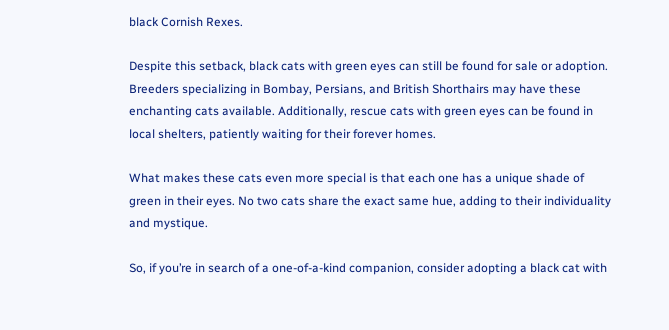black Cornish Rexes.

Despite this setback, black cats with green eyes can still be found for sale or adoption. Breeders specializing in Bombay, Persians, and British Shorthairs may have these enchanting cats available. Additionally, rescue cats with green eyes can be found in local shelters, patiently waiting for their forever homes.

What makes these cats even more special is that each one has a unique shade of green in their eyes. No two cats share the exact same hue, adding to their individuality and mystique.

So, if you’re in search of a one-of-a-kind companion, consider adopting a black cat with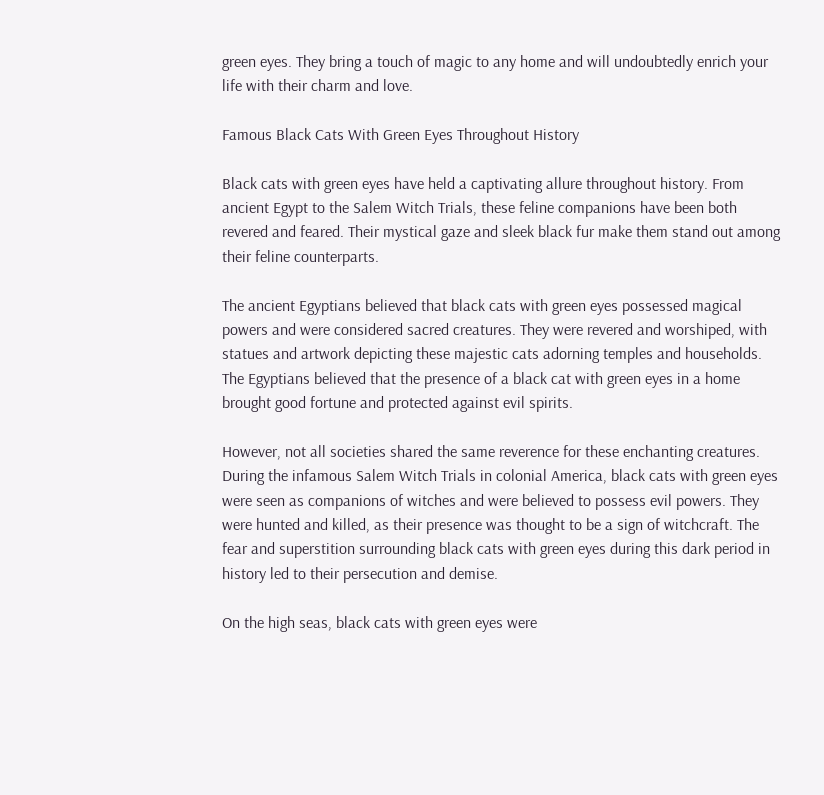green eyes. They bring a touch of magic to any home and will undoubtedly enrich your life with their charm and love.

Famous Black Cats With Green Eyes Throughout History

Black cats with green eyes have held a captivating allure throughout history. From ancient Egypt to the Salem Witch Trials, these feline companions have been both revered and feared. Their mystical gaze and sleek black fur make them stand out among their feline counterparts.

The ancient Egyptians believed that black cats with green eyes possessed magical powers and were considered sacred creatures. They were revered and worshiped, with statues and artwork depicting these majestic cats adorning temples and households. The Egyptians believed that the presence of a black cat with green eyes in a home brought good fortune and protected against evil spirits.

However, not all societies shared the same reverence for these enchanting creatures. During the infamous Salem Witch Trials in colonial America, black cats with green eyes were seen as companions of witches and were believed to possess evil powers. They were hunted and killed, as their presence was thought to be a sign of witchcraft. The fear and superstition surrounding black cats with green eyes during this dark period in history led to their persecution and demise.

On the high seas, black cats with green eyes were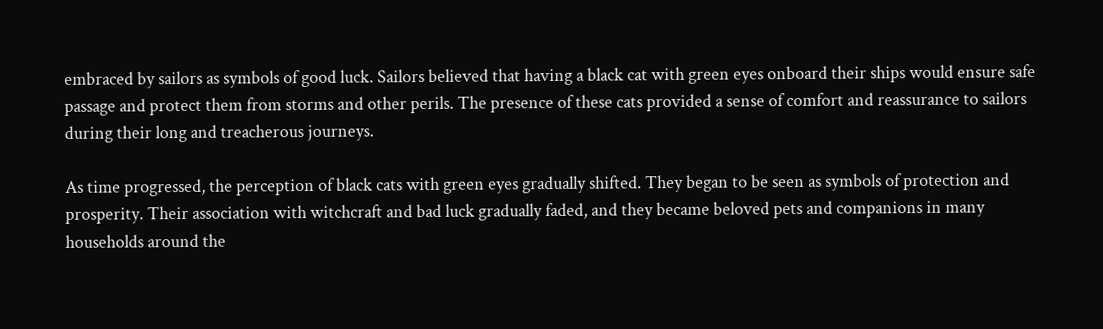embraced by sailors as symbols of good luck. Sailors believed that having a black cat with green eyes onboard their ships would ensure safe passage and protect them from storms and other perils. The presence of these cats provided a sense of comfort and reassurance to sailors during their long and treacherous journeys.

As time progressed, the perception of black cats with green eyes gradually shifted. They began to be seen as symbols of protection and prosperity. Their association with witchcraft and bad luck gradually faded, and they became beloved pets and companions in many households around the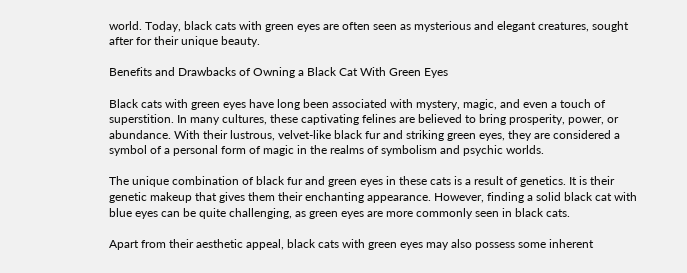world. Today, black cats with green eyes are often seen as mysterious and elegant creatures, sought after for their unique beauty.

Benefits and Drawbacks of Owning a Black Cat With Green Eyes

Black cats with green eyes have long been associated with mystery, magic, and even a touch of superstition. In many cultures, these captivating felines are believed to bring prosperity, power, or abundance. With their lustrous, velvet-like black fur and striking green eyes, they are considered a symbol of a personal form of magic in the realms of symbolism and psychic worlds.

The unique combination of black fur and green eyes in these cats is a result of genetics. It is their genetic makeup that gives them their enchanting appearance. However, finding a solid black cat with blue eyes can be quite challenging, as green eyes are more commonly seen in black cats.

Apart from their aesthetic appeal, black cats with green eyes may also possess some inherent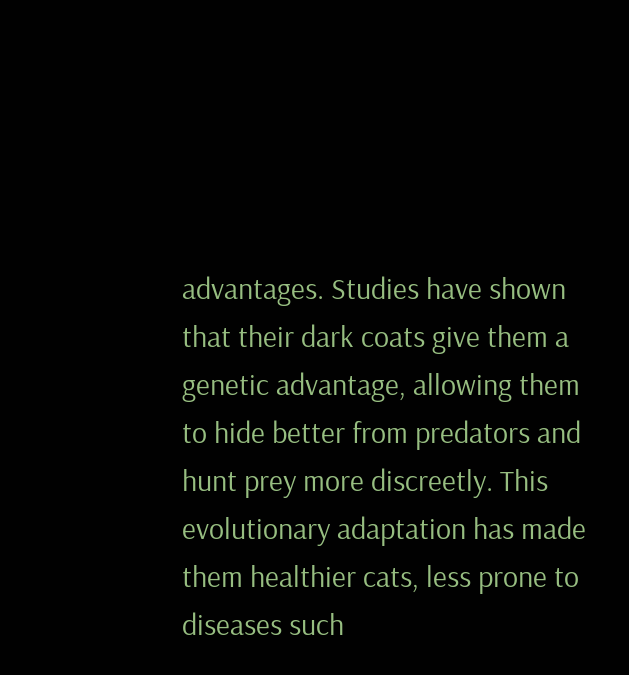advantages. Studies have shown that their dark coats give them a genetic advantage, allowing them to hide better from predators and hunt prey more discreetly. This evolutionary adaptation has made them healthier cats, less prone to diseases such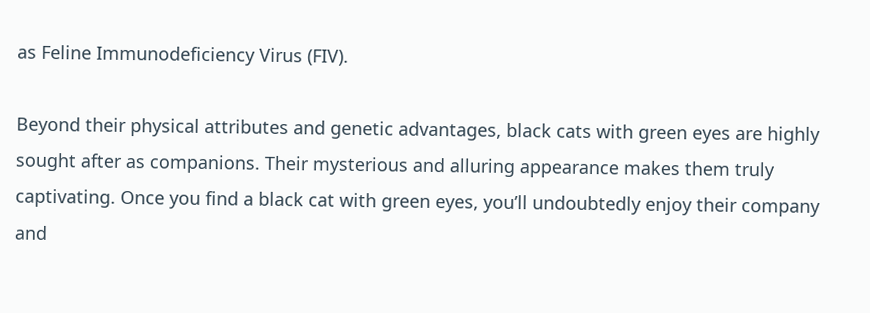as Feline Immunodeficiency Virus (FIV).

Beyond their physical attributes and genetic advantages, black cats with green eyes are highly sought after as companions. Their mysterious and alluring appearance makes them truly captivating. Once you find a black cat with green eyes, you’ll undoubtedly enjoy their company and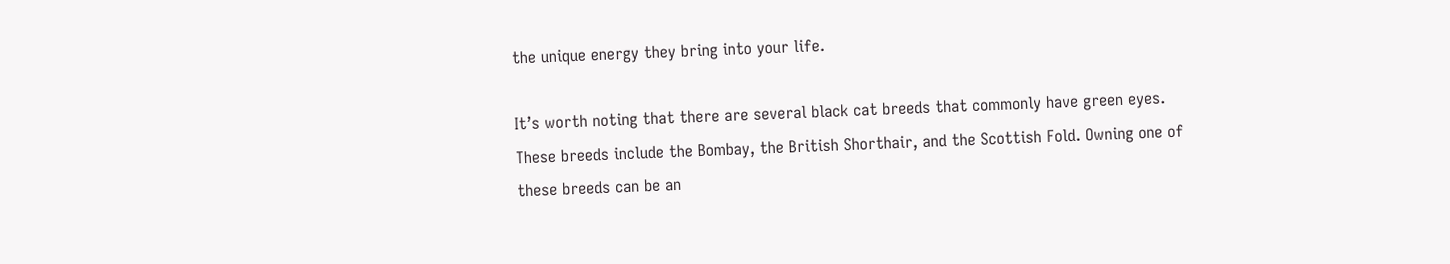the unique energy they bring into your life.

It’s worth noting that there are several black cat breeds that commonly have green eyes. These breeds include the Bombay, the British Shorthair, and the Scottish Fold. Owning one of these breeds can be an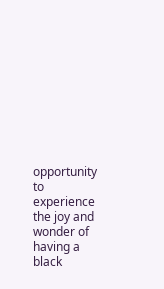opportunity to experience the joy and wonder of having a black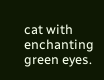cat with enchanting green eyes.